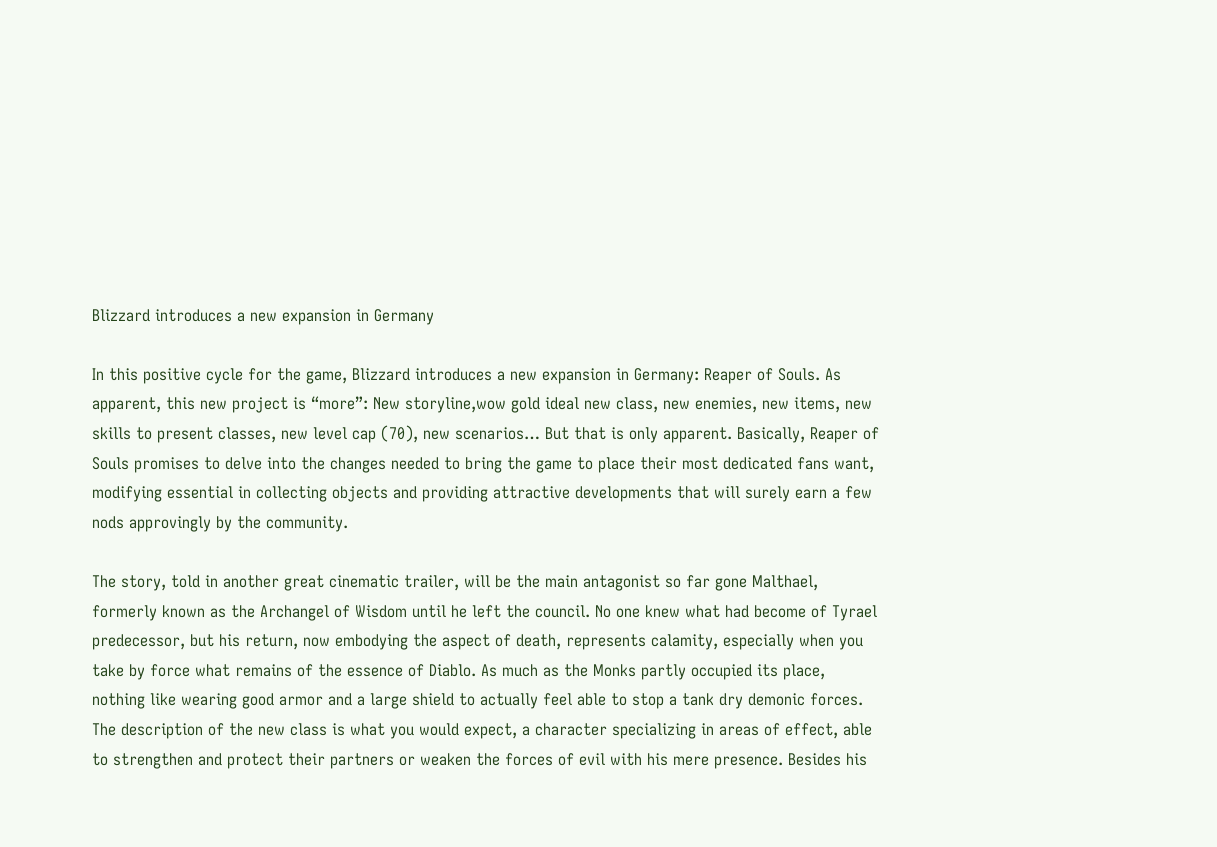Blizzard introduces a new expansion in Germany

In this positive cycle for the game, Blizzard introduces a new expansion in Germany: Reaper of Souls. As apparent, this new project is “more”: New storyline,wow gold ideal new class, new enemies, new items, new skills to present classes, new level cap (70), new scenarios… But that is only apparent. Basically, Reaper of Souls promises to delve into the changes needed to bring the game to place their most dedicated fans want, modifying essential in collecting objects and providing attractive developments that will surely earn a few nods approvingly by the community.

The story, told in another great cinematic trailer, will be the main antagonist so far gone Malthael, formerly known as the Archangel of Wisdom until he left the council. No one knew what had become of Tyrael predecessor, but his return, now embodying the aspect of death, represents calamity, especially when you take by force what remains of the essence of Diablo. As much as the Monks partly occupied its place, nothing like wearing good armor and a large shield to actually feel able to stop a tank dry demonic forces. The description of the new class is what you would expect, a character specializing in areas of effect, able to strengthen and protect their partners or weaken the forces of evil with his mere presence. Besides his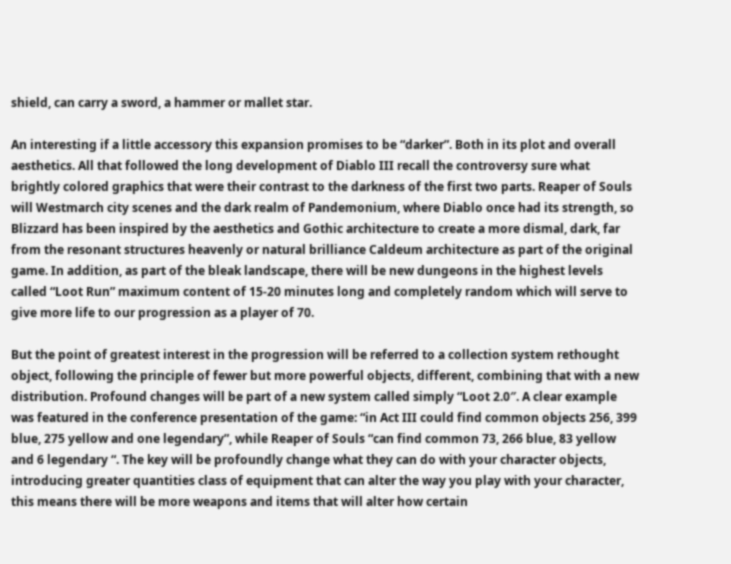shield, can carry a sword, a hammer or mallet star.

An interesting if a little accessory this expansion promises to be “darker”. Both in its plot and overall aesthetics. All that followed the long development of Diablo III recall the controversy sure what brightly colored graphics that were their contrast to the darkness of the first two parts. Reaper of Souls will Westmarch city scenes and the dark realm of Pandemonium, where Diablo once had its strength, so Blizzard has been inspired by the aesthetics and Gothic architecture to create a more dismal, dark, far from the resonant structures heavenly or natural brilliance Caldeum architecture as part of the original game. In addition, as part of the bleak landscape, there will be new dungeons in the highest levels called “Loot Run” maximum content of 15-20 minutes long and completely random which will serve to give more life to our progression as a player of 70.

But the point of greatest interest in the progression will be referred to a collection system rethought object, following the principle of fewer but more powerful objects, different, combining that with a new distribution. Profound changes will be part of a new system called simply “Loot 2.0″. A clear example was featured in the conference presentation of the game: “in Act III could find common objects 256, 399 blue, 275 yellow and one legendary”, while Reaper of Souls “can find common 73, 266 blue, 83 yellow and 6 legendary “. The key will be profoundly change what they can do with your character objects, introducing greater quantities class of equipment that can alter the way you play with your character, this means there will be more weapons and items that will alter how certain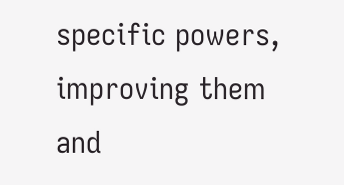specific powers, improving them and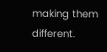making them different.